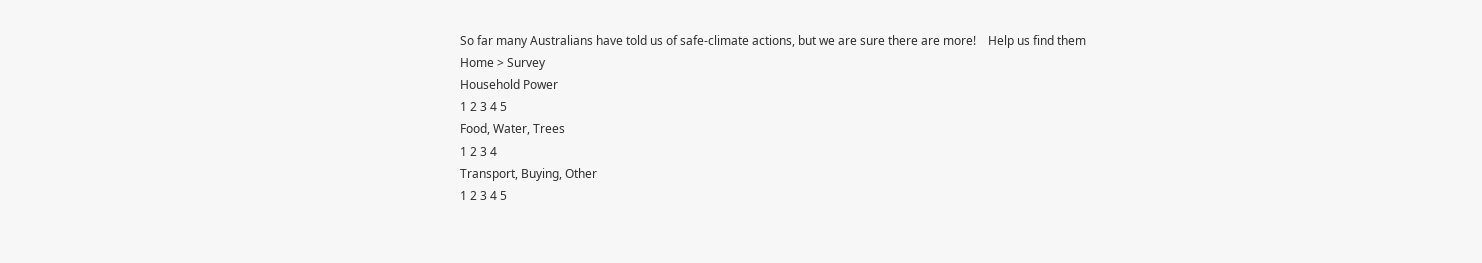So far many Australians have told us of safe-climate actions, but we are sure there are more!    Help us find them
Home > Survey
Household Power
1 2 3 4 5
Food, Water, Trees
1 2 3 4
Transport, Buying, Other
1 2 3 4 5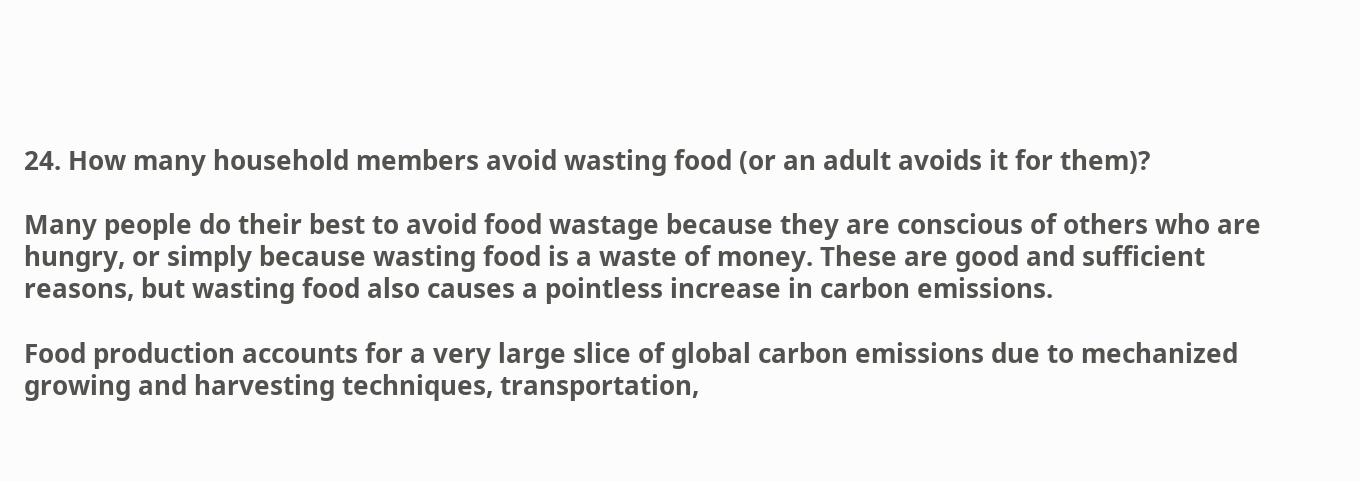24. How many household members avoid wasting food (or an adult avoids it for them)?

Many people do their best to avoid food wastage because they are conscious of others who are hungry, or simply because wasting food is a waste of money. These are good and sufficient reasons, but wasting food also causes a pointless increase in carbon emissions.

Food production accounts for a very large slice of global carbon emissions due to mechanized growing and harvesting techniques, transportation,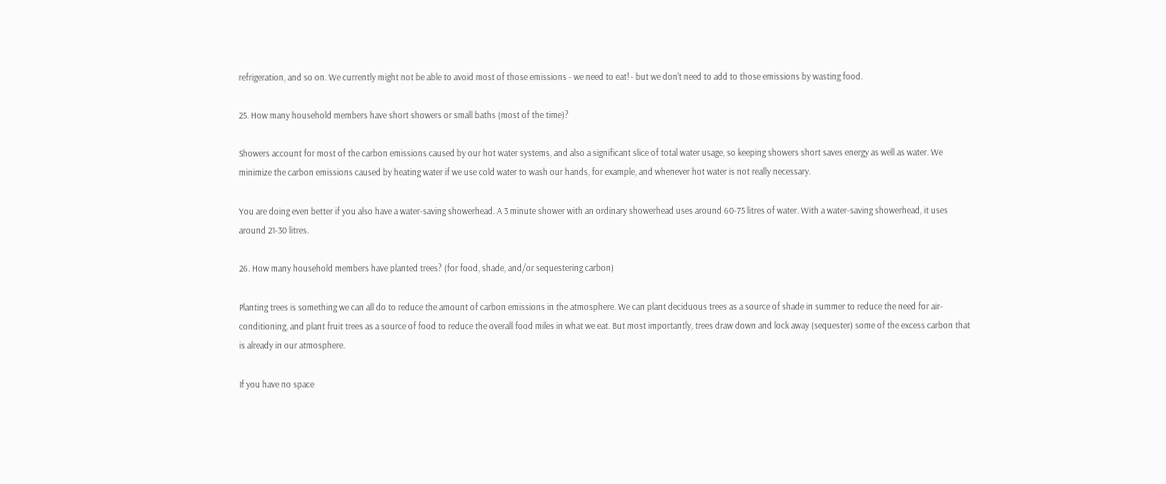refrigeration, and so on. We currently might not be able to avoid most of those emissions - we need to eat! - but we don't need to add to those emissions by wasting food.

25. How many household members have short showers or small baths (most of the time)?

Showers account for most of the carbon emissions caused by our hot water systems, and also a significant slice of total water usage, so keeping showers short saves energy as well as water. We minimize the carbon emissions caused by heating water if we use cold water to wash our hands, for example, and whenever hot water is not really necessary.

You are doing even better if you also have a water-saving showerhead. A 3 minute shower with an ordinary showerhead uses around 60-75 litres of water. With a water-saving showerhead, it uses around 21-30 litres.

26. How many household members have planted trees? (for food, shade, and/or sequestering carbon)

Planting trees is something we can all do to reduce the amount of carbon emissions in the atmosphere. We can plant deciduous trees as a source of shade in summer to reduce the need for air-conditioning, and plant fruit trees as a source of food to reduce the overall food miles in what we eat. But most importantly, trees draw down and lock away (sequester) some of the excess carbon that is already in our atmosphere.

If you have no space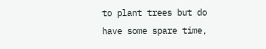to plant trees but do have some spare time,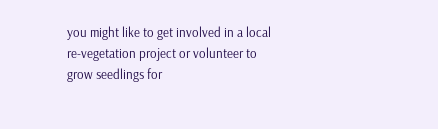you might like to get involved in a local re-vegetation project or volunteer to grow seedlings for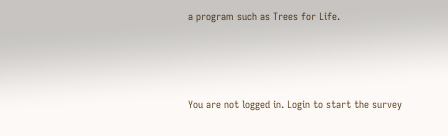a program such as Trees for Life.



You are not logged in. Login to start the survey